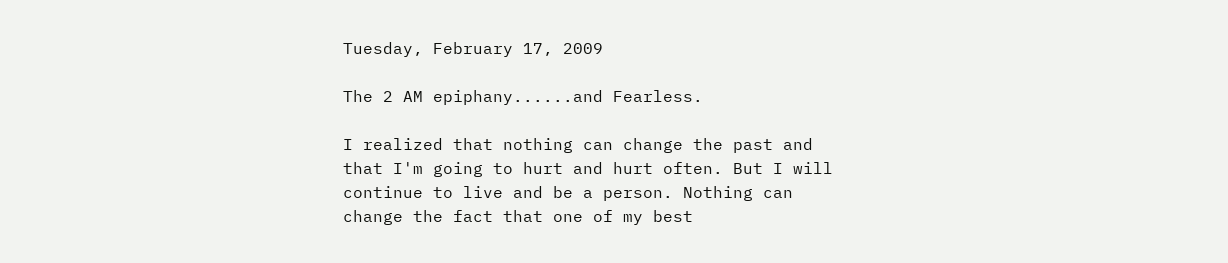Tuesday, February 17, 2009

The 2 AM epiphany......and Fearless.

I realized that nothing can change the past and that I'm going to hurt and hurt often. But I will continue to live and be a person. Nothing can change the fact that one of my best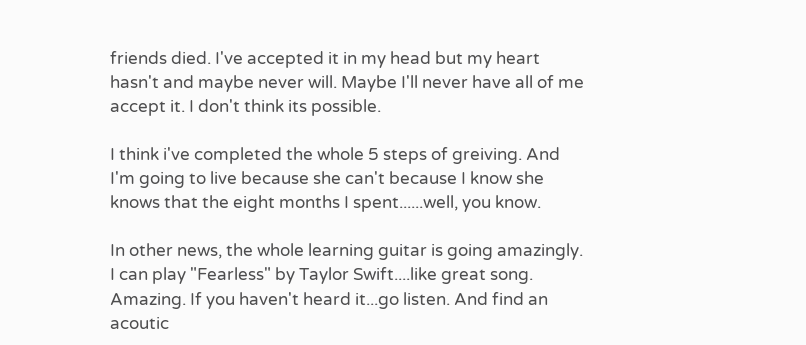friends died. I've accepted it in my head but my heart hasn't and maybe never will. Maybe I'll never have all of me accept it. I don't think its possible.

I think i've completed the whole 5 steps of greiving. And I'm going to live because she can't because I know she knows that the eight months I spent......well, you know.

In other news, the whole learning guitar is going amazingly. I can play "Fearless" by Taylor Swift....like great song. Amazing. If you haven't heard it...go listen. And find an acoutic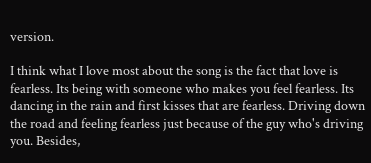version.

I think what I love most about the song is the fact that love is fearless. Its being with someone who makes you feel fearless. Its dancing in the rain and first kisses that are fearless. Driving down the road and feeling fearless just because of the guy who's driving you. Besides,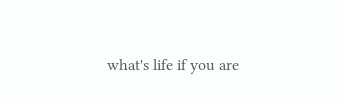what's life if you are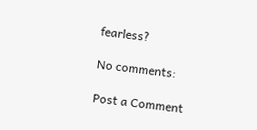fearless?

No comments:

Post a Comment